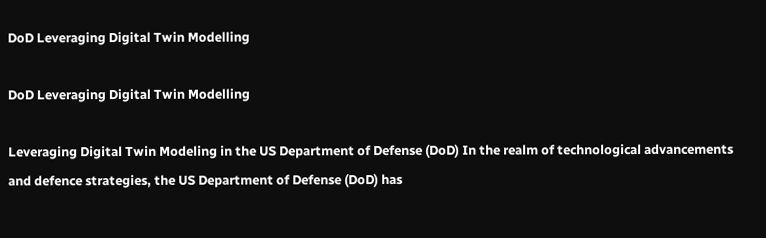DoD Leveraging Digital Twin Modelling

DoD Leveraging Digital Twin Modelling

Leveraging Digital Twin Modeling in the US Department of Defense (DoD) In the realm of technological advancements and defence strategies, the US Department of Defense (DoD) has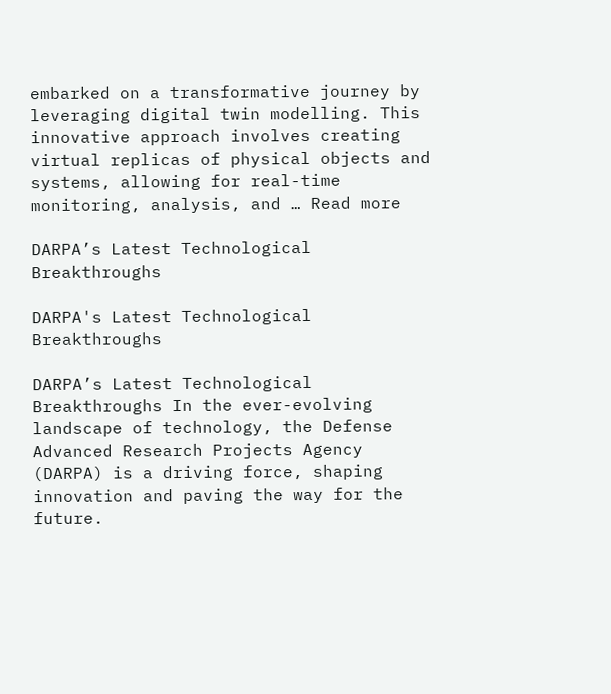embarked on a transformative journey by leveraging digital twin modelling. This innovative approach involves creating virtual replicas of physical objects and systems, allowing for real-time monitoring, analysis, and … Read more

DARPA’s Latest Technological Breakthroughs

DARPA's Latest Technological Breakthroughs

DARPA’s Latest Technological Breakthroughs In the ever-evolving landscape of technology, the Defense Advanced Research Projects Agency (DARPA) is a driving force, shaping innovation and paving the way for the future.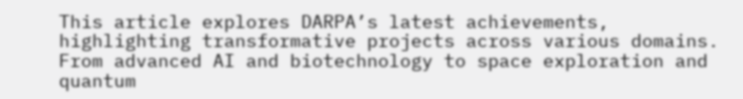This article explores DARPA’s latest achievements, highlighting transformative projects across various domains. From advanced AI and biotechnology to space exploration and quantum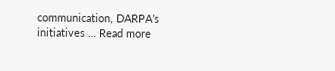communication, DARPA’s initiatives … Read more